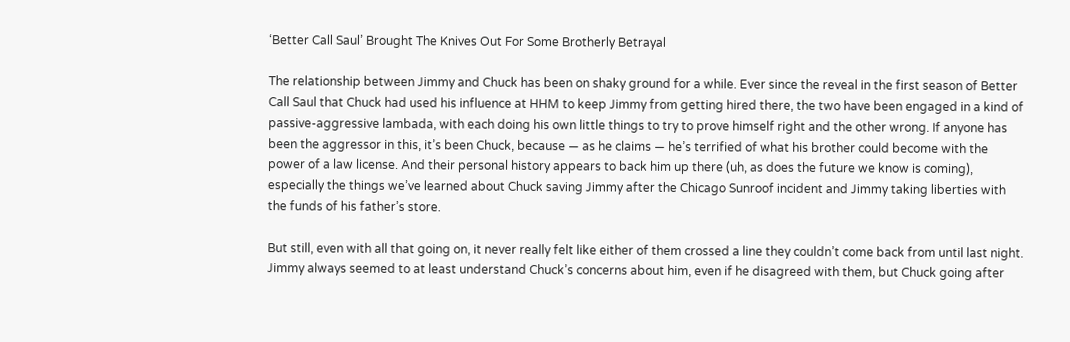‘Better Call Saul’ Brought The Knives Out For Some Brotherly Betrayal

The relationship between Jimmy and Chuck has been on shaky ground for a while. Ever since the reveal in the first season of Better Call Saul that Chuck had used his influence at HHM to keep Jimmy from getting hired there, the two have been engaged in a kind of passive-aggressive lambada, with each doing his own little things to try to prove himself right and the other wrong. If anyone has been the aggressor in this, it’s been Chuck, because — as he claims — he’s terrified of what his brother could become with the power of a law license. And their personal history appears to back him up there (uh, as does the future we know is coming), especially the things we’ve learned about Chuck saving Jimmy after the Chicago Sunroof incident and Jimmy taking liberties with the funds of his father’s store.

But still, even with all that going on, it never really felt like either of them crossed a line they couldn’t come back from until last night. Jimmy always seemed to at least understand Chuck’s concerns about him, even if he disagreed with them, but Chuck going after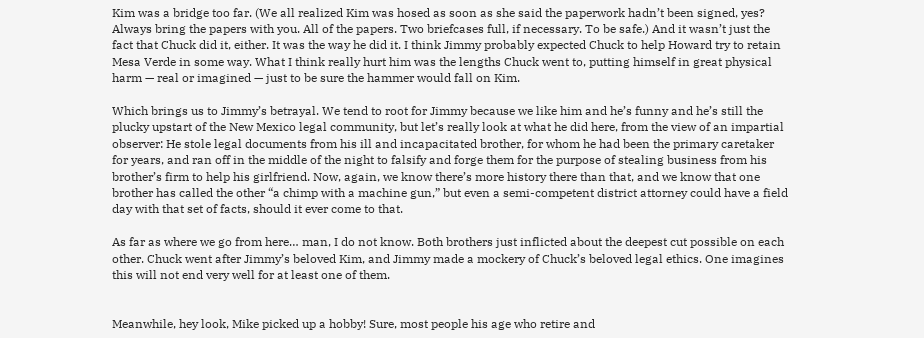Kim was a bridge too far. (We all realized Kim was hosed as soon as she said the paperwork hadn’t been signed, yes? Always bring the papers with you. All of the papers. Two briefcases full, if necessary. To be safe.) And it wasn’t just the fact that Chuck did it, either. It was the way he did it. I think Jimmy probably expected Chuck to help Howard try to retain Mesa Verde in some way. What I think really hurt him was the lengths Chuck went to, putting himself in great physical harm — real or imagined — just to be sure the hammer would fall on Kim.

Which brings us to Jimmy’s betrayal. We tend to root for Jimmy because we like him and he’s funny and he’s still the plucky upstart of the New Mexico legal community, but let’s really look at what he did here, from the view of an impartial observer: He stole legal documents from his ill and incapacitated brother, for whom he had been the primary caretaker for years, and ran off in the middle of the night to falsify and forge them for the purpose of stealing business from his brother’s firm to help his girlfriend. Now, again, we know there’s more history there than that, and we know that one brother has called the other “a chimp with a machine gun,” but even a semi-competent district attorney could have a field day with that set of facts, should it ever come to that.

As far as where we go from here… man, I do not know. Both brothers just inflicted about the deepest cut possible on each other. Chuck went after Jimmy’s beloved Kim, and Jimmy made a mockery of Chuck’s beloved legal ethics. One imagines this will not end very well for at least one of them.


Meanwhile, hey look, Mike picked up a hobby! Sure, most people his age who retire and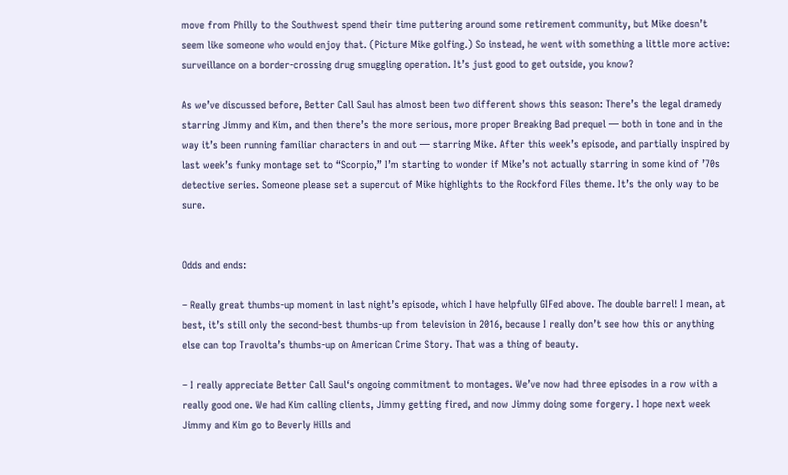move from Philly to the Southwest spend their time puttering around some retirement community, but Mike doesn’t seem like someone who would enjoy that. (Picture Mike golfing.) So instead, he went with something a little more active: surveillance on a border-crossing drug smuggling operation. It’s just good to get outside, you know?

As we’ve discussed before, Better Call Saul has almost been two different shows this season: There’s the legal dramedy starring Jimmy and Kim, and then there’s the more serious, more proper Breaking Bad prequel — both in tone and in the way it’s been running familiar characters in and out — starring Mike. After this week’s episode, and partially inspired by last week’s funky montage set to “Scorpio,” I’m starting to wonder if Mike’s not actually starring in some kind of ’70s detective series. Someone please set a supercut of Mike highlights to the Rockford Files theme. It’s the only way to be sure.


Odds and ends:

– Really great thumbs-up moment in last night’s episode, which I have helpfully GIFed above. The double barrel! I mean, at best, it’s still only the second-best thumbs-up from television in 2016, because I really don’t see how this or anything else can top Travolta’s thumbs-up on American Crime Story. That was a thing of beauty.

– I really appreciate Better Call Saul‘s ongoing commitment to montages. We’ve now had three episodes in a row with a really good one. We had Kim calling clients, Jimmy getting fired, and now Jimmy doing some forgery. I hope next week Jimmy and Kim go to Beverly Hills and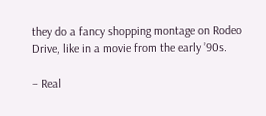they do a fancy shopping montage on Rodeo Drive, like in a movie from the early ’90s.

– Real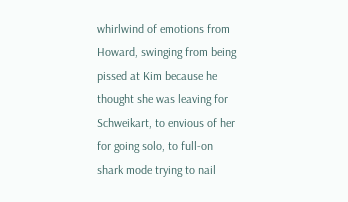whirlwind of emotions from Howard, swinging from being pissed at Kim because he thought she was leaving for Schweikart, to envious of her for going solo, to full-on shark mode trying to nail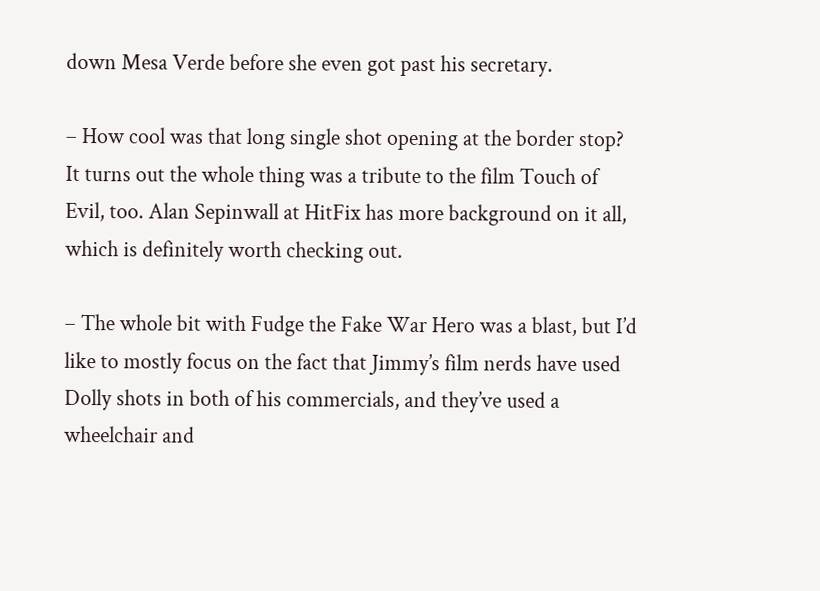down Mesa Verde before she even got past his secretary.

– How cool was that long single shot opening at the border stop? It turns out the whole thing was a tribute to the film Touch of Evil, too. Alan Sepinwall at HitFix has more background on it all, which is definitely worth checking out.

– The whole bit with Fudge the Fake War Hero was a blast, but I’d like to mostly focus on the fact that Jimmy’s film nerds have used Dolly shots in both of his commercials, and they’ve used a wheelchair and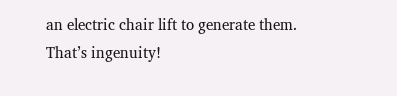an electric chair lift to generate them. That’s ingenuity!